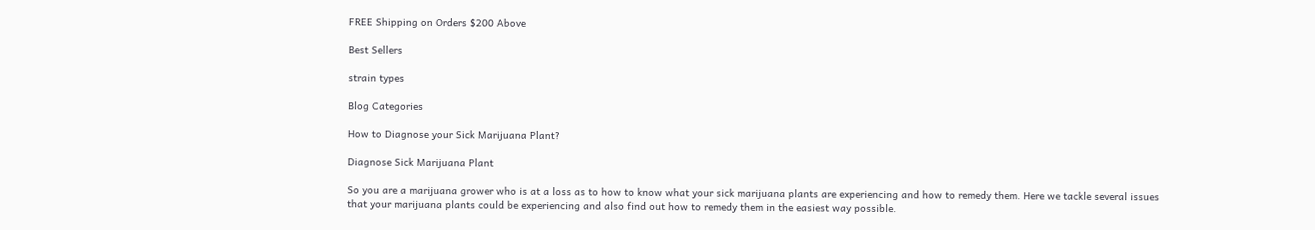FREE Shipping on Orders $200 Above

Best Sellers

strain types

Blog Categories

How to Diagnose your Sick Marijuana Plant?

Diagnose Sick Marijuana Plant

So you are a marijuana grower who is at a loss as to how to know what your sick marijuana plants are experiencing and how to remedy them. Here we tackle several issues that your marijuana plants could be experiencing and also find out how to remedy them in the easiest way possible.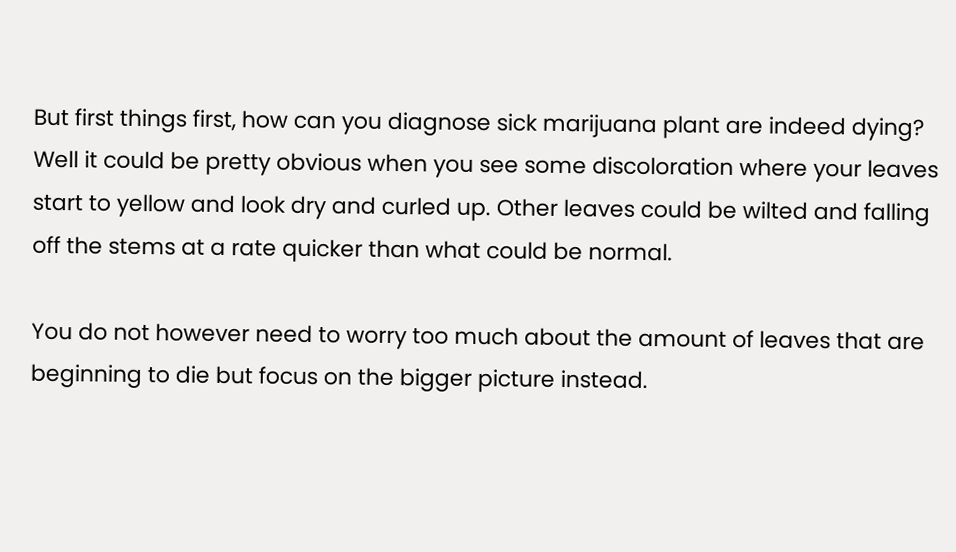But first things first, how can you diagnose sick marijuana plant are indeed dying? Well it could be pretty obvious when you see some discoloration where your leaves start to yellow and look dry and curled up. Other leaves could be wilted and falling off the stems at a rate quicker than what could be normal.

You do not however need to worry too much about the amount of leaves that are beginning to die but focus on the bigger picture instead.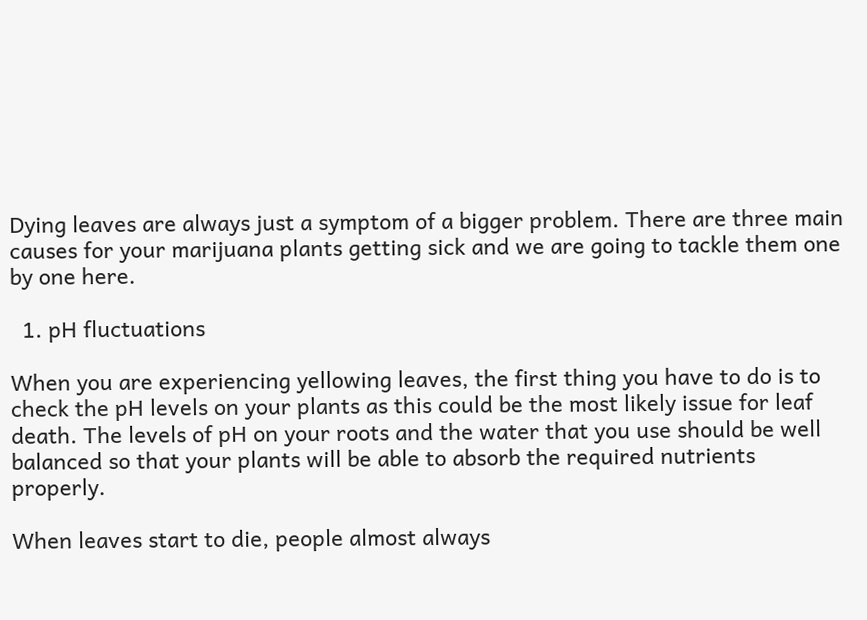Dying leaves are always just a symptom of a bigger problem. There are three main causes for your marijuana plants getting sick and we are going to tackle them one by one here.

  1. pH fluctuations

When you are experiencing yellowing leaves, the first thing you have to do is to check the pH levels on your plants as this could be the most likely issue for leaf death. The levels of pH on your roots and the water that you use should be well balanced so that your plants will be able to absorb the required nutrients properly.

When leaves start to die, people almost always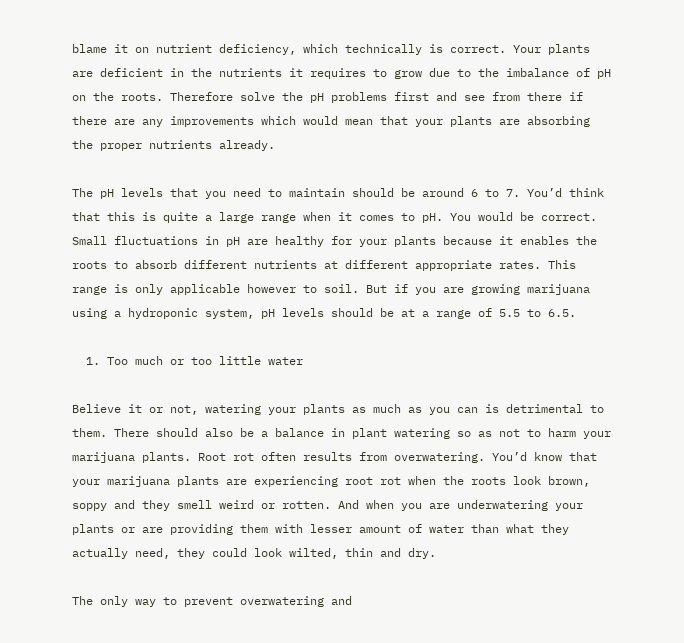blame it on nutrient deficiency, which technically is correct. Your plants are deficient in the nutrients it requires to grow due to the imbalance of pH on the roots. Therefore solve the pH problems first and see from there if there are any improvements which would mean that your plants are absorbing the proper nutrients already.

The pH levels that you need to maintain should be around 6 to 7. You’d think that this is quite a large range when it comes to pH. You would be correct. Small fluctuations in pH are healthy for your plants because it enables the roots to absorb different nutrients at different appropriate rates. This range is only applicable however to soil. But if you are growing marijuana using a hydroponic system, pH levels should be at a range of 5.5 to 6.5.

  1. Too much or too little water

Believe it or not, watering your plants as much as you can is detrimental to them. There should also be a balance in plant watering so as not to harm your marijuana plants. Root rot often results from overwatering. You’d know that your marijuana plants are experiencing root rot when the roots look brown, soppy and they smell weird or rotten. And when you are underwatering your plants or are providing them with lesser amount of water than what they actually need, they could look wilted, thin and dry.

The only way to prevent overwatering and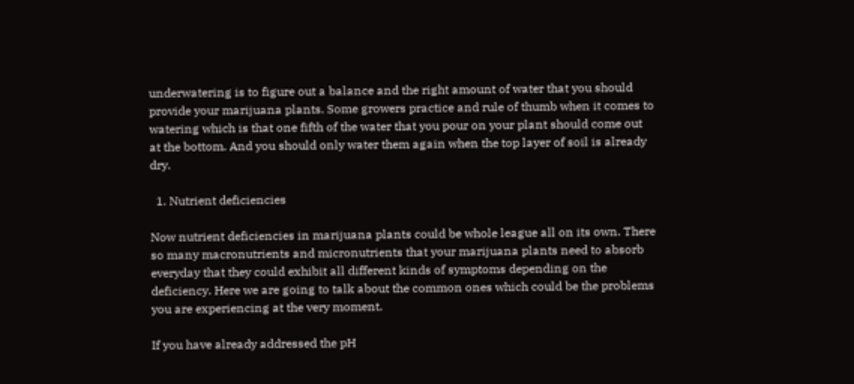underwatering is to figure out a balance and the right amount of water that you should provide your marijuana plants. Some growers practice and rule of thumb when it comes to watering which is that one fifth of the water that you pour on your plant should come out at the bottom. And you should only water them again when the top layer of soil is already dry.

  1. Nutrient deficiencies

Now nutrient deficiencies in marijuana plants could be whole league all on its own. There so many macronutrients and micronutrients that your marijuana plants need to absorb everyday that they could exhibit all different kinds of symptoms depending on the deficiency. Here we are going to talk about the common ones which could be the problems you are experiencing at the very moment.

If you have already addressed the pH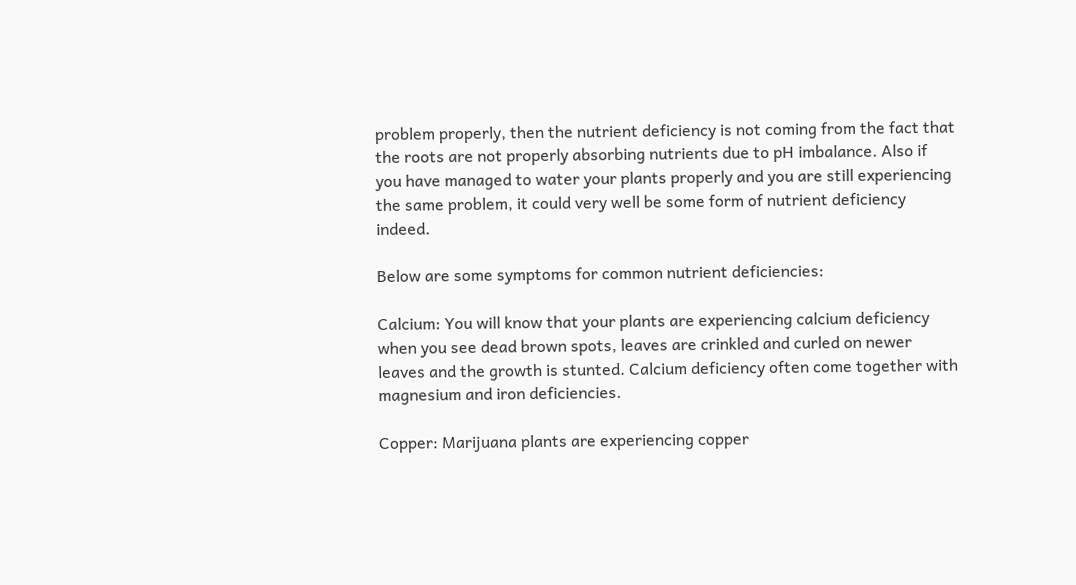problem properly, then the nutrient deficiency is not coming from the fact that the roots are not properly absorbing nutrients due to pH imbalance. Also if you have managed to water your plants properly and you are still experiencing the same problem, it could very well be some form of nutrient deficiency indeed.

Below are some symptoms for common nutrient deficiencies:

Calcium: You will know that your plants are experiencing calcium deficiency when you see dead brown spots, leaves are crinkled and curled on newer leaves and the growth is stunted. Calcium deficiency often come together with magnesium and iron deficiencies.

Copper: Marijuana plants are experiencing copper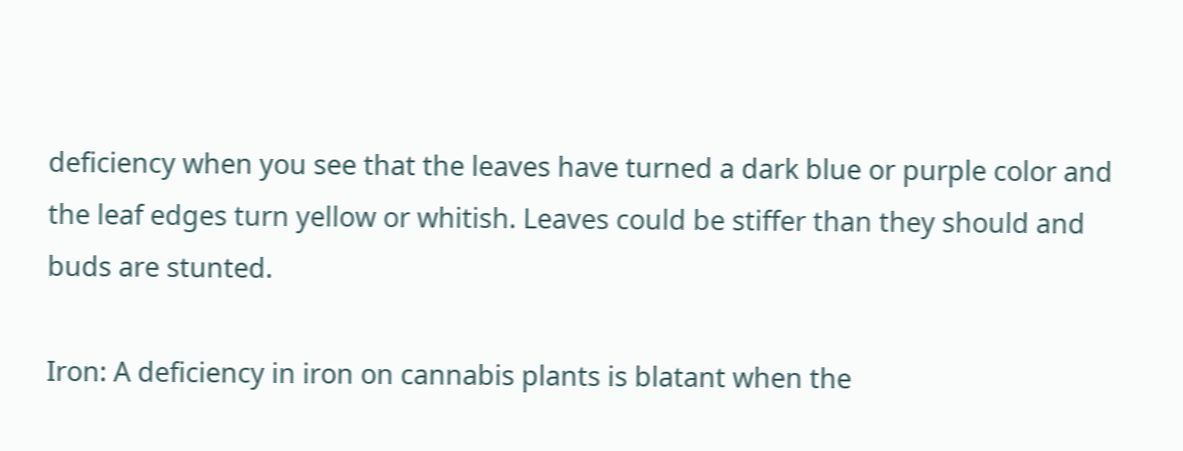deficiency when you see that the leaves have turned a dark blue or purple color and the leaf edges turn yellow or whitish. Leaves could be stiffer than they should and buds are stunted.

Iron: A deficiency in iron on cannabis plants is blatant when the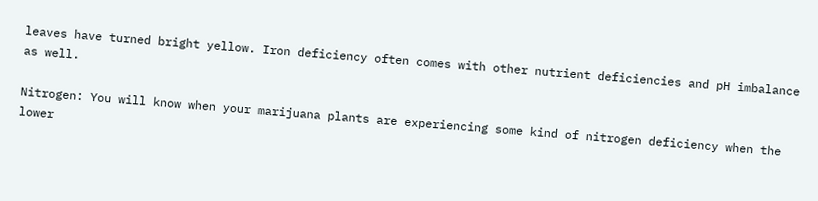leaves have turned bright yellow. Iron deficiency often comes with other nutrient deficiencies and pH imbalance as well.

Nitrogen: You will know when your marijuana plants are experiencing some kind of nitrogen deficiency when the lower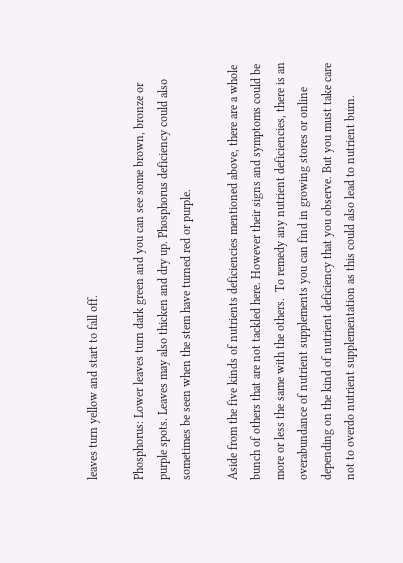leaves turn yellow and start to fall off.

Phosphorus: Lower leaves turn dark green and you can see some brown, bronze or purple spots. Leaves may also thicken and dry up. Phosphorus deficiency could also sometimes be seen when the stem have turned red or purple.

Aside from the five kinds of nutrients deficiencies mentioned above, there are a whole bunch of others that are not tackled here. However their signs and symptoms could be more or less the same with the others.  To remedy any nutrient deficiencies, there is an overabundance of nutrient supplements you can find in growing stores or online depending on the kind of nutrient deficiency that you observe. But you must take care not to overdo nutrient supplementation as this could also lead to nutrient burn.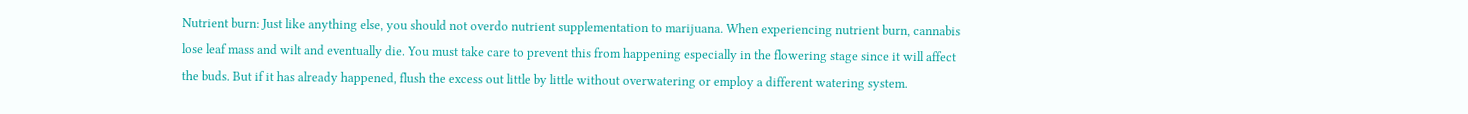Nutrient burn: Just like anything else, you should not overdo nutrient supplementation to marijuana. When experiencing nutrient burn, cannabis lose leaf mass and wilt and eventually die. You must take care to prevent this from happening especially in the flowering stage since it will affect the buds. But if it has already happened, flush the excess out little by little without overwatering or employ a different watering system.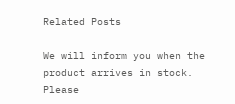Related Posts

We will inform you when the product arrives in stock. Please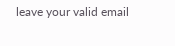leave your valid email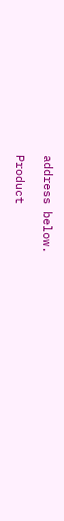address below.

Product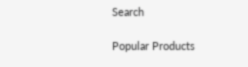Search

Popular Products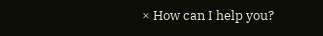× How can I help you?